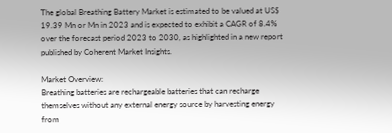The global Breathing Battery Market is estimated to be valued at US$ 19.39 Mn or Mn in 2023 and is expected to exhibit a CAGR of 8.4% over the forecast period 2023 to 2030, as highlighted in a new report published by Coherent Market Insights.

Market Overview:
Breathing batteries are rechargeable batteries that can recharge themselves without any external energy source by harvesting energy from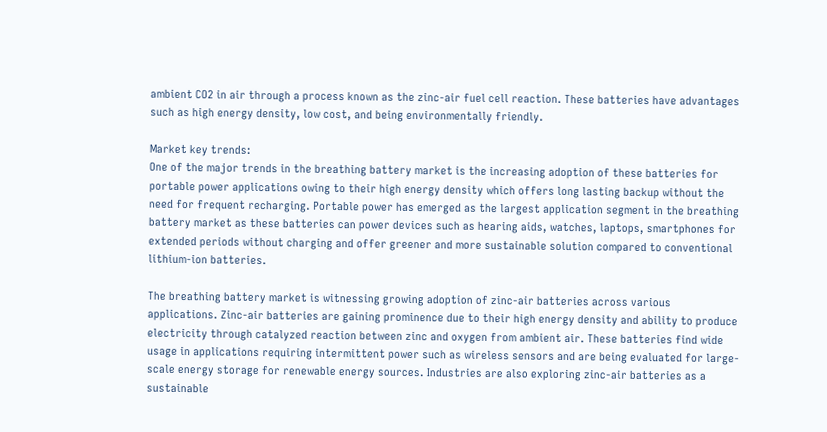ambient CO2 in air through a process known as the zinc-air fuel cell reaction. These batteries have advantages such as high energy density, low cost, and being environmentally friendly.

Market key trends:
One of the major trends in the breathing battery market is the increasing adoption of these batteries for portable power applications owing to their high energy density which offers long lasting backup without the need for frequent recharging. Portable power has emerged as the largest application segment in the breathing battery market as these batteries can power devices such as hearing aids, watches, laptops, smartphones for extended periods without charging and offer greener and more sustainable solution compared to conventional lithium-ion batteries.

The breathing battery market is witnessing growing adoption of zinc-air batteries across various applications. Zinc-air batteries are gaining prominence due to their high energy density and ability to produce electricity through catalyzed reaction between zinc and oxygen from ambient air. These batteries find wide usage in applications requiring intermittent power such as wireless sensors and are being evaluated for large-scale energy storage for renewable energy sources. Industries are also exploring zinc-air batteries as a sustainable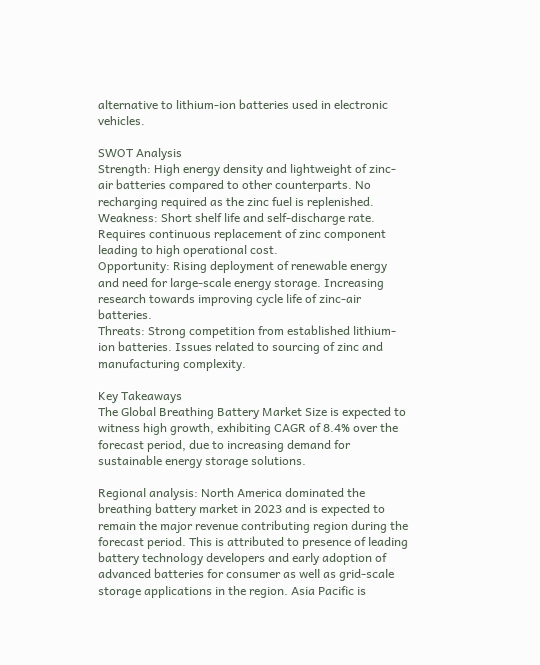alternative to lithium-ion batteries used in electronic vehicles.

SWOT Analysis
Strength: High energy density and lightweight of zinc-air batteries compared to other counterparts. No recharging required as the zinc fuel is replenished.
Weakness: Short shelf life and self-discharge rate. Requires continuous replacement of zinc component leading to high operational cost.
Opportunity: Rising deployment of renewable energy and need for large-scale energy storage. Increasing research towards improving cycle life of zinc-air batteries.
Threats: Strong competition from established lithium-ion batteries. Issues related to sourcing of zinc and manufacturing complexity.

Key Takeaways
The Global Breathing Battery Market Size is expected to witness high growth, exhibiting CAGR of 8.4% over the forecast period, due to increasing demand for sustainable energy storage solutions.

Regional analysis: North America dominated the breathing battery market in 2023 and is expected to remain the major revenue contributing region during the forecast period. This is attributed to presence of leading battery technology developers and early adoption of advanced batteries for consumer as well as grid-scale storage applications in the region. Asia Pacific is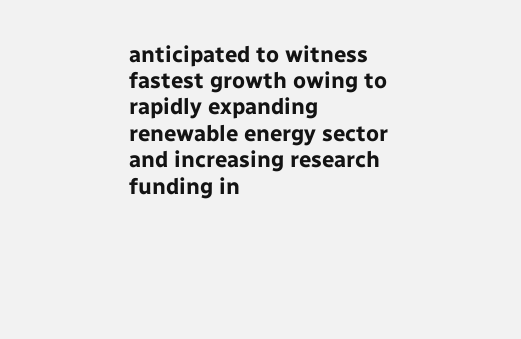anticipated to witness fastest growth owing to rapidly expanding renewable energy sector and increasing research funding in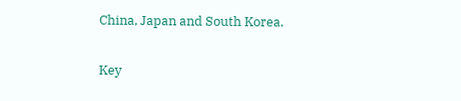China, Japan and South Korea.

Key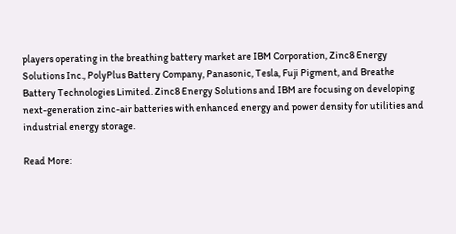players operating in the breathing battery market are IBM Corporation, Zinc8 Energy Solutions Inc., PolyPlus Battery Company, Panasonic, Tesla, Fuji Pigment, and Breathe Battery Technologies Limited. Zinc8 Energy Solutions and IBM are focusing on developing next-generation zinc-air batteries with enhanced energy and power density for utilities and industrial energy storage.

Read More: